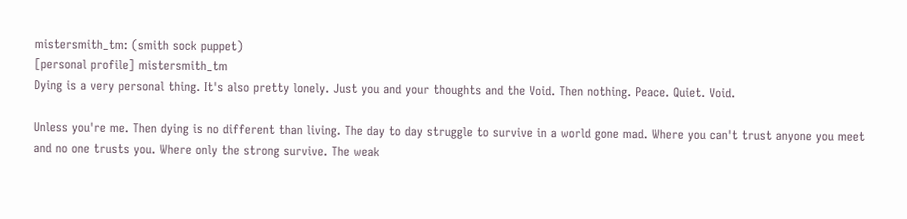mistersmith_tm: (smith sock puppet)
[personal profile] mistersmith_tm
Dying is a very personal thing. It's also pretty lonely. Just you and your thoughts and the Void. Then nothing. Peace. Quiet. Void.

Unless you're me. Then dying is no different than living. The day to day struggle to survive in a world gone mad. Where you can't trust anyone you meet and no one trusts you. Where only the strong survive. The weak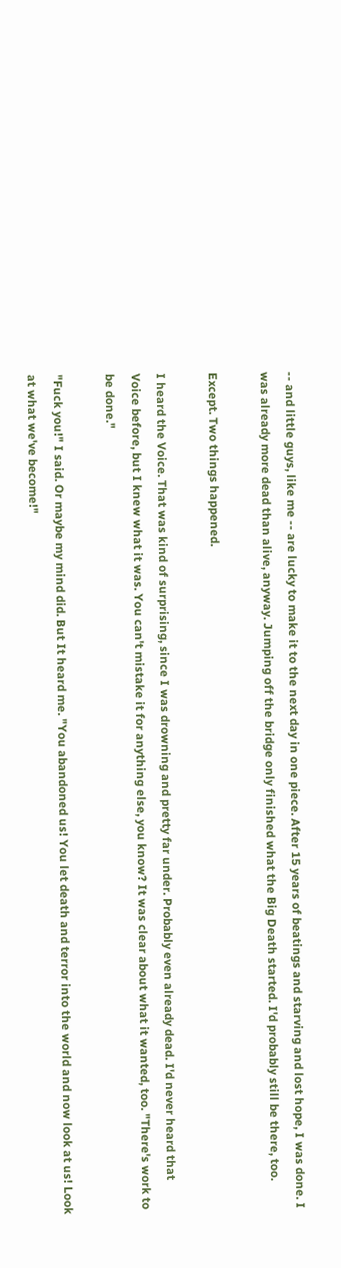-- and little guys, like me -- are lucky to make it to the next day in one piece. After 15 years of beatings and starving and lost hope, I was done. I was already more dead than alive, anyway. Jumping off the bridge only finished what the Big Death started. I'd probably still be there, too.

Except. Two things happened.

I heard the Voice. That was kind of surprising, since I was drowning and pretty far under. Probably even already dead. I'd never heard that Voice before, but I knew what it was. You can't mistake it for anything else, you know? It was clear about what it wanted, too. "There's work to be done."

"Fuck you!" I said. Or maybe my mind did. But It heard me. "You abandoned us! You let death and terror into the world and now look at us! Look at what we've become!"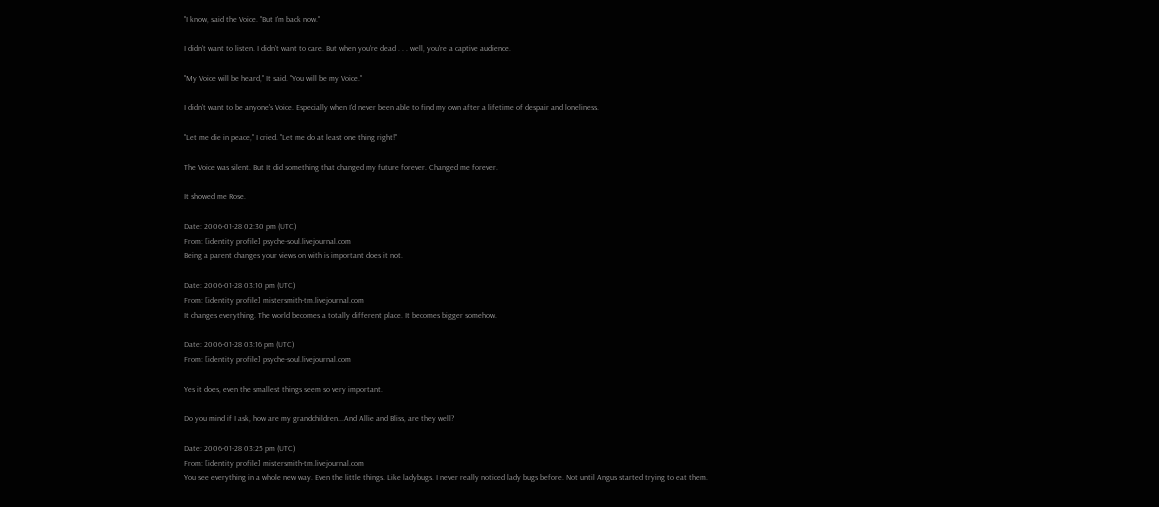"I know, said the Voice. "But I'm back now."

I didn't want to listen. I didn't want to care. But when you're dead . . . well, you're a captive audience.

"My Voice will be heard," It said. "You will be my Voice."

I didn't want to be anyone's Voice. Especially when I'd never been able to find my own after a lifetime of despair and loneliness.

"Let me die in peace," I cried. "Let me do at least one thing right!"

The Voice was silent. But It did something that changed my future forever. Changed me forever.

It showed me Rose.

Date: 2006-01-28 02:30 pm (UTC)
From: [identity profile] psyche-soul.livejournal.com
Being a parent changes your views on with is important does it not.

Date: 2006-01-28 03:10 pm (UTC)
From: [identity profile] mistersmith-tm.livejournal.com
It changes everything. The world becomes a totally different place. It becomes bigger somehow.

Date: 2006-01-28 03:16 pm (UTC)
From: [identity profile] psyche-soul.livejournal.com

Yes it does, even the smallest things seem so very important.

Do you mind if I ask, how are my grandchildren...And Allie and Bliss, are they well?

Date: 2006-01-28 03:25 pm (UTC)
From: [identity profile] mistersmith-tm.livejournal.com
You see everything in a whole new way. Even the little things. Like ladybugs. I never really noticed lady bugs before. Not until Angus started trying to eat them.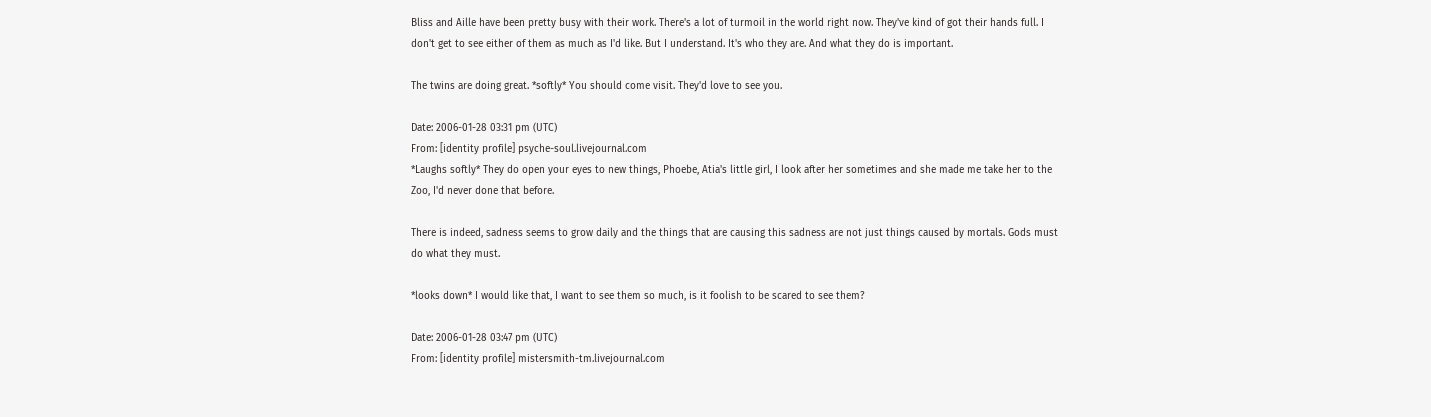Bliss and Aille have been pretty busy with their work. There's a lot of turmoil in the world right now. They've kind of got their hands full. I don't get to see either of them as much as I'd like. But I understand. It's who they are. And what they do is important.

The twins are doing great. *softly* You should come visit. They'd love to see you.

Date: 2006-01-28 03:31 pm (UTC)
From: [identity profile] psyche-soul.livejournal.com
*Laughs softly* They do open your eyes to new things, Phoebe, Atia's little girl, I look after her sometimes and she made me take her to the Zoo, I'd never done that before.

There is indeed, sadness seems to grow daily and the things that are causing this sadness are not just things caused by mortals. Gods must do what they must.

*looks down* I would like that, I want to see them so much, is it foolish to be scared to see them?

Date: 2006-01-28 03:47 pm (UTC)
From: [identity profile] mistersmith-tm.livejournal.com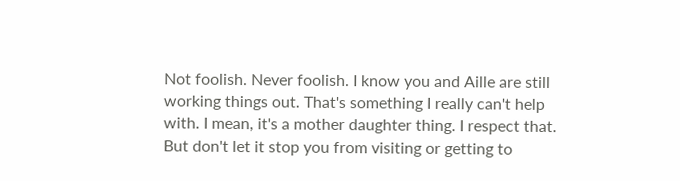Not foolish. Never foolish. I know you and Aille are still working things out. That's something I really can't help with. I mean, it's a mother daughter thing. I respect that. But don't let it stop you from visiting or getting to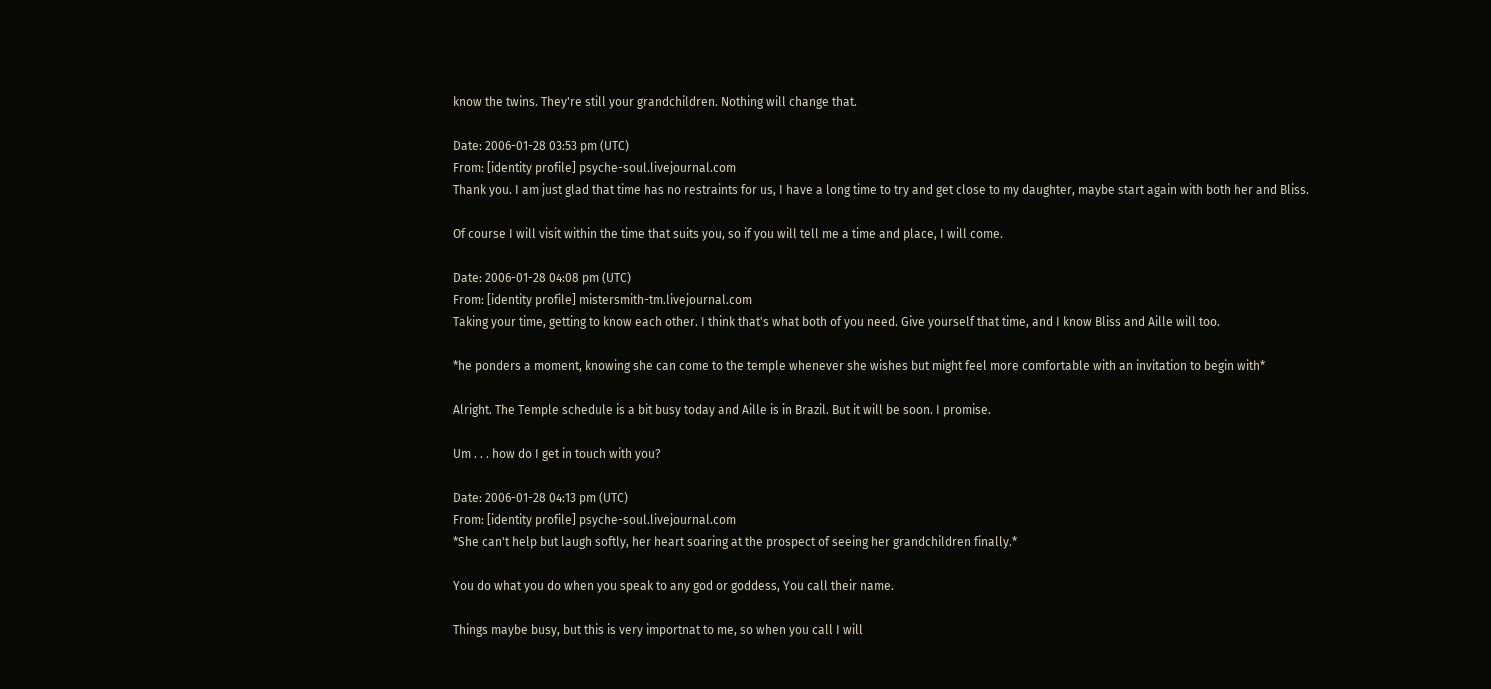know the twins. They're still your grandchildren. Nothing will change that.

Date: 2006-01-28 03:53 pm (UTC)
From: [identity profile] psyche-soul.livejournal.com
Thank you. I am just glad that time has no restraints for us, I have a long time to try and get close to my daughter, maybe start again with both her and Bliss.

Of course I will visit within the time that suits you, so if you will tell me a time and place, I will come.

Date: 2006-01-28 04:08 pm (UTC)
From: [identity profile] mistersmith-tm.livejournal.com
Taking your time, getting to know each other. I think that's what both of you need. Give yourself that time, and I know Bliss and Aille will too.

*he ponders a moment, knowing she can come to the temple whenever she wishes but might feel more comfortable with an invitation to begin with*

Alright. The Temple schedule is a bit busy today and Aille is in Brazil. But it will be soon. I promise.

Um . . . how do I get in touch with you?

Date: 2006-01-28 04:13 pm (UTC)
From: [identity profile] psyche-soul.livejournal.com
*She can't help but laugh softly, her heart soaring at the prospect of seeing her grandchildren finally.*

You do what you do when you speak to any god or goddess, You call their name.

Things maybe busy, but this is very importnat to me, so when you call I will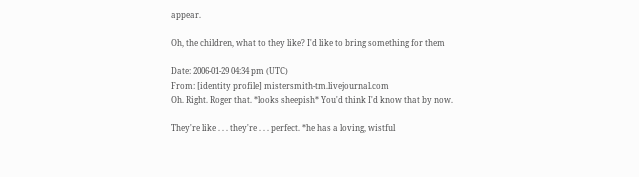appear.

Oh, the children, what to they like? I'd like to bring something for them

Date: 2006-01-29 04:34 pm (UTC)
From: [identity profile] mistersmith-tm.livejournal.com
Oh. Right. Roger that. *looks sheepish* You'd think I'd know that by now.

They're like . . . they're . . . perfect. *he has a loving, wistful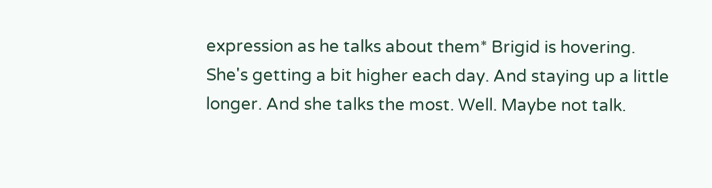expression as he talks about them* Brigid is hovering. She's getting a bit higher each day. And staying up a little longer. And she talks the most. Well. Maybe not talk.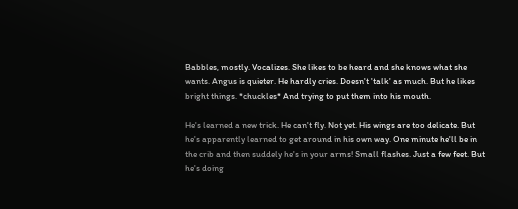Babbles, mostly. Vocalizes. She likes to be heard and she knows what she wants. Angus is quieter. He hardly cries. Doesn't 'talk' as much. But he likes bright things. *chuckles* And trying to put them into his mouth.

He's learned a new trick. He can't fly. Not yet. His wings are too delicate. But he's apparently learned to get around in his own way. One minute he'll be in the crib and then suddely he's in your arms! Small flashes. Just a few feet. But he's doing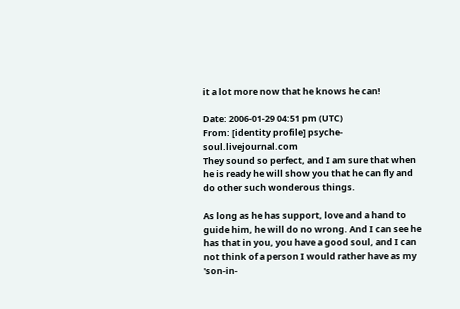it a lot more now that he knows he can!

Date: 2006-01-29 04:51 pm (UTC)
From: [identity profile] psyche-soul.livejournal.com
They sound so perfect, and I am sure that when he is ready he will show you that he can fly and do other such wonderous things.

As long as he has support, love and a hand to guide him, he will do no wrong. And I can see he has that in you, you have a good soul, and I can not think of a person I would rather have as my 'son-in-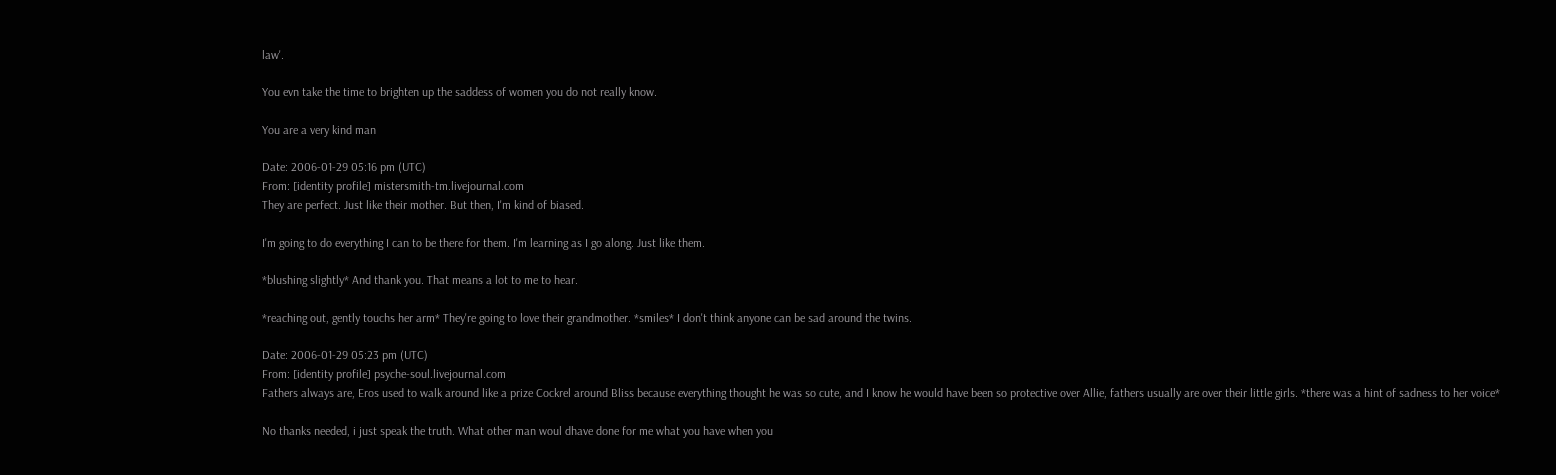law'.

You evn take the time to brighten up the saddess of women you do not really know.

You are a very kind man

Date: 2006-01-29 05:16 pm (UTC)
From: [identity profile] mistersmith-tm.livejournal.com
They are perfect. Just like their mother. But then, I'm kind of biased.

I'm going to do everything I can to be there for them. I'm learning as I go along. Just like them.

*blushing slightly* And thank you. That means a lot to me to hear.

*reaching out, gently touchs her arm* They're going to love their grandmother. *smiles* I don't think anyone can be sad around the twins.

Date: 2006-01-29 05:23 pm (UTC)
From: [identity profile] psyche-soul.livejournal.com
Fathers always are, Eros used to walk around like a prize Cockrel around Bliss because everything thought he was so cute, and I know he would have been so protective over Allie, fathers usually are over their little girls. *there was a hint of sadness to her voice*

No thanks needed, i just speak the truth. What other man woul dhave done for me what you have when you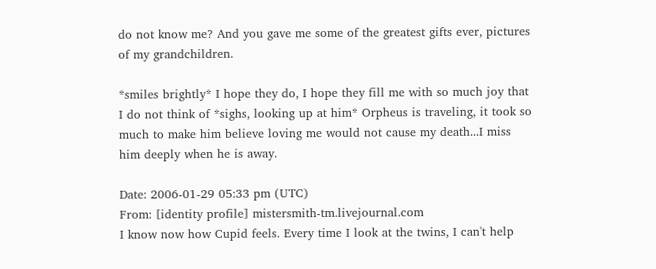do not know me? And you gave me some of the greatest gifts ever, pictures of my grandchildren.

*smiles brightly* I hope they do, I hope they fill me with so much joy that I do not think of *sighs, looking up at him* Orpheus is traveling, it took so much to make him believe loving me would not cause my death...I miss him deeply when he is away.

Date: 2006-01-29 05:33 pm (UTC)
From: [identity profile] mistersmith-tm.livejournal.com
I know now how Cupid feels. Every time I look at the twins, I can't help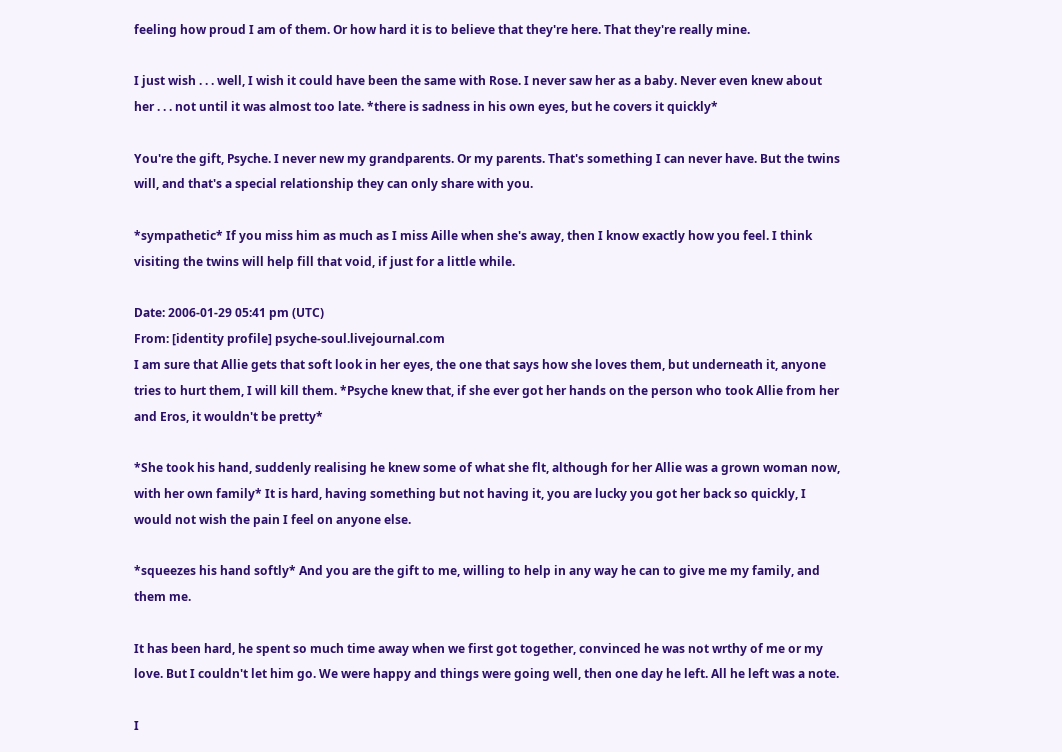feeling how proud I am of them. Or how hard it is to believe that they're here. That they're really mine.

I just wish . . . well, I wish it could have been the same with Rose. I never saw her as a baby. Never even knew about her . . . not until it was almost too late. *there is sadness in his own eyes, but he covers it quickly*

You're the gift, Psyche. I never new my grandparents. Or my parents. That's something I can never have. But the twins will, and that's a special relationship they can only share with you.

*sympathetic* If you miss him as much as I miss Aille when she's away, then I know exactly how you feel. I think visiting the twins will help fill that void, if just for a little while.

Date: 2006-01-29 05:41 pm (UTC)
From: [identity profile] psyche-soul.livejournal.com
I am sure that Allie gets that soft look in her eyes, the one that says how she loves them, but underneath it, anyone tries to hurt them, I will kill them. *Psyche knew that, if she ever got her hands on the person who took Allie from her and Eros, it wouldn't be pretty*

*She took his hand, suddenly realising he knew some of what she flt, although for her Allie was a grown woman now, with her own family* It is hard, having something but not having it, you are lucky you got her back so quickly, I would not wish the pain I feel on anyone else.

*squeezes his hand softly* And you are the gift to me, willing to help in any way he can to give me my family, and them me.

It has been hard, he spent so much time away when we first got together, convinced he was not wrthy of me or my love. But I couldn't let him go. We were happy and things were going well, then one day he left. All he left was a note.

I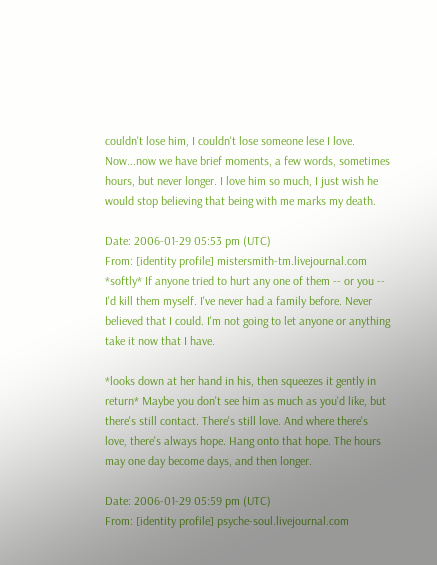couldn't lose him, I couldn't lose someone lese I love. Now...now we have brief moments, a few words, sometimes hours, but never longer. I love him so much, I just wish he would stop believing that being with me marks my death.

Date: 2006-01-29 05:53 pm (UTC)
From: [identity profile] mistersmith-tm.livejournal.com
*softly* If anyone tried to hurt any one of them -- or you -- I'd kill them myself. I've never had a family before. Never believed that I could. I'm not going to let anyone or anything take it now that I have.

*looks down at her hand in his, then squeezes it gently in return* Maybe you don't see him as much as you'd like, but there's still contact. There's still love. And where there's love, there's always hope. Hang onto that hope. The hours may one day become days, and then longer.

Date: 2006-01-29 05:59 pm (UTC)
From: [identity profile] psyche-soul.livejournal.com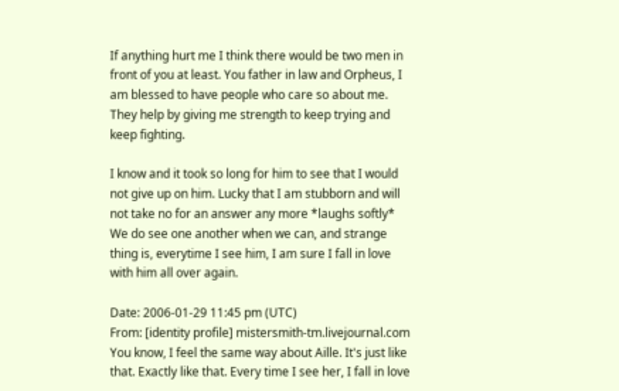If anything hurt me I think there would be two men in front of you at least. You father in law and Orpheus, I am blessed to have people who care so about me. They help by giving me strength to keep trying and keep fighting.

I know and it took so long for him to see that I would not give up on him. Lucky that I am stubborn and will not take no for an answer any more *laughs softly* We do see one another when we can, and strange thing is, everytime I see him, I am sure I fall in love with him all over again.

Date: 2006-01-29 11:45 pm (UTC)
From: [identity profile] mistersmith-tm.livejournal.com
You know, I feel the same way about Aille. It's just like that. Exactly like that. Every time I see her, I fall in love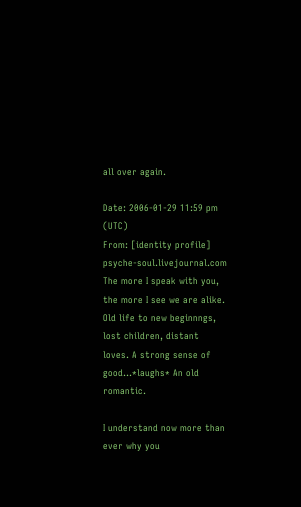all over again.

Date: 2006-01-29 11:59 pm (UTC)
From: [identity profile] psyche-soul.livejournal.com
The more I speak with you, the more I see we are alike. Old life to new beginnngs, lost children, distant loves. A strong sense of good...*laughs* An old romantic.

I understand now more than ever why you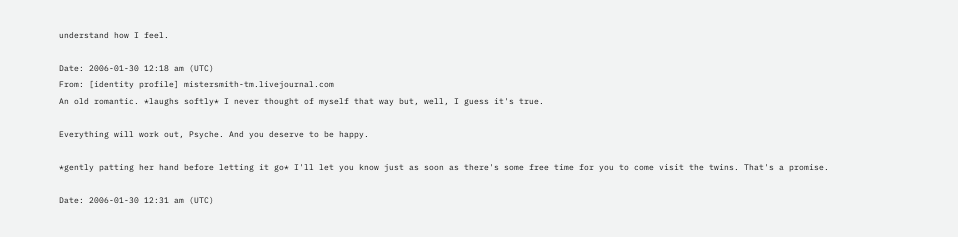understand how I feel.

Date: 2006-01-30 12:18 am (UTC)
From: [identity profile] mistersmith-tm.livejournal.com
An old romantic. *laughs softly* I never thought of myself that way but, well, I guess it's true.

Everything will work out, Psyche. And you deserve to be happy.

*gently patting her hand before letting it go* I'll let you know just as soon as there's some free time for you to come visit the twins. That's a promise.

Date: 2006-01-30 12:31 am (UTC)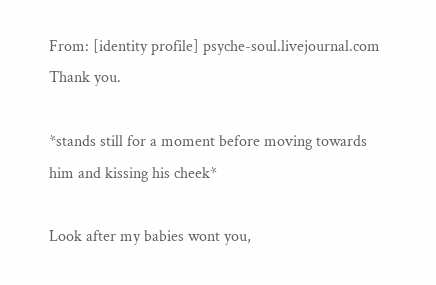From: [identity profile] psyche-soul.livejournal.com
Thank you.

*stands still for a moment before moving towards him and kissing his cheek*

Look after my babies wont you,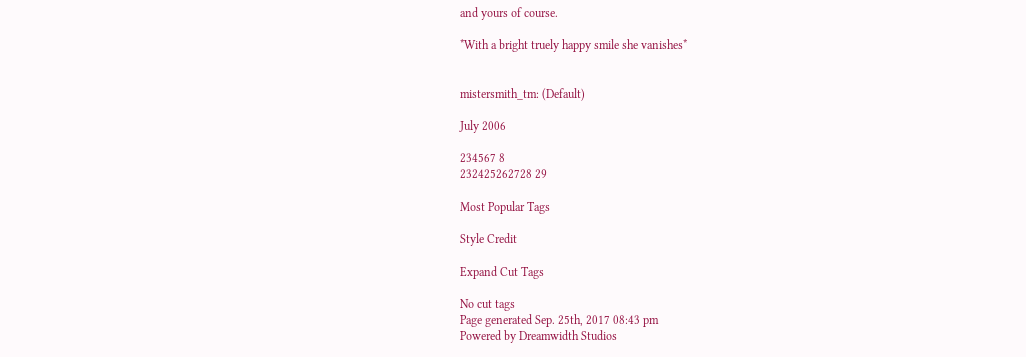and yours of course.

*With a bright truely happy smile she vanishes*


mistersmith_tm: (Default)

July 2006

234567 8
232425262728 29

Most Popular Tags

Style Credit

Expand Cut Tags

No cut tags
Page generated Sep. 25th, 2017 08:43 pm
Powered by Dreamwidth Studios